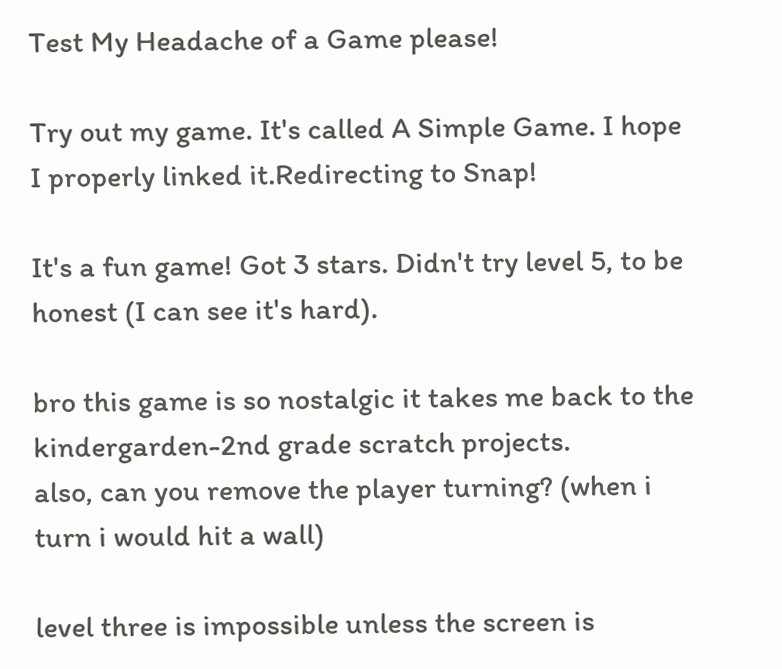Test My Headache of a Game please!

Try out my game. It's called A Simple Game. I hope I properly linked it.Redirecting to Snap!

It's a fun game! Got 3 stars. Didn't try level 5, to be honest (I can see it's hard).

bro this game is so nostalgic it takes me back to the kindergarden-2nd grade scratch projects.
also, can you remove the player turning? (when i turn i would hit a wall)

level three is impossible unless the screen is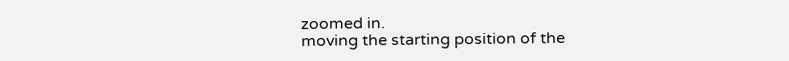zoomed in.
moving the starting position of the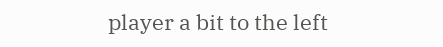player a bit to the left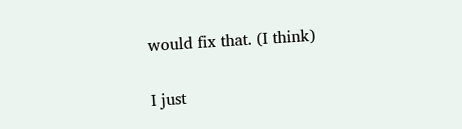would fix that. (I think)

I just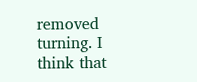removed turning. I think that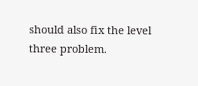should also fix the level three problem.